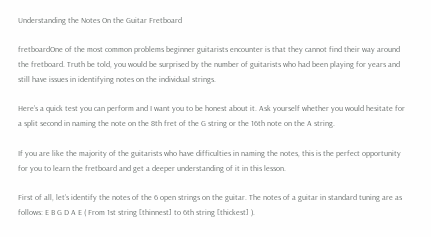Understanding the Notes On the Guitar Fretboard

fretboardOne of the most common problems beginner guitarists encounter is that they cannot find their way around the fretboard. Truth be told, you would be surprised by the number of guitarists who had been playing for years and still have issues in identifying notes on the individual strings.

Here’s a quick test you can perform and I want you to be honest about it. Ask yourself whether you would hesitate for a split second in naming the note on the 8th fret of the G string or the 16th note on the A string.

If you are like the majority of the guitarists who have difficulties in naming the notes, this is the perfect opportunity for you to learn the fretboard and get a deeper understanding of it in this lesson.

First of all, let’s identify the notes of the 6 open strings on the guitar. The notes of a guitar in standard tuning are as follows: E B G D A E ( From 1st string [thinnest] to 6th string [thickest] ).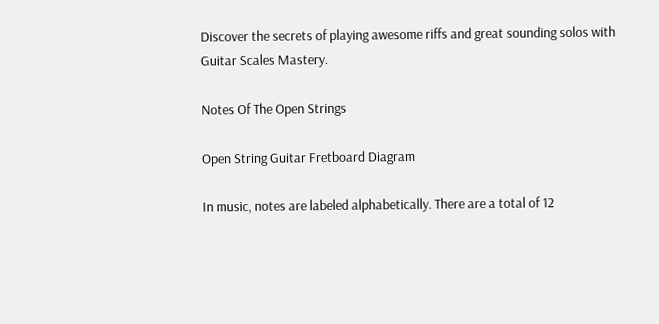Discover the secrets of playing awesome riffs and great sounding solos with Guitar Scales Mastery.

Notes Of The Open Strings

Open String Guitar Fretboard Diagram

In music, notes are labeled alphabetically. There are a total of 12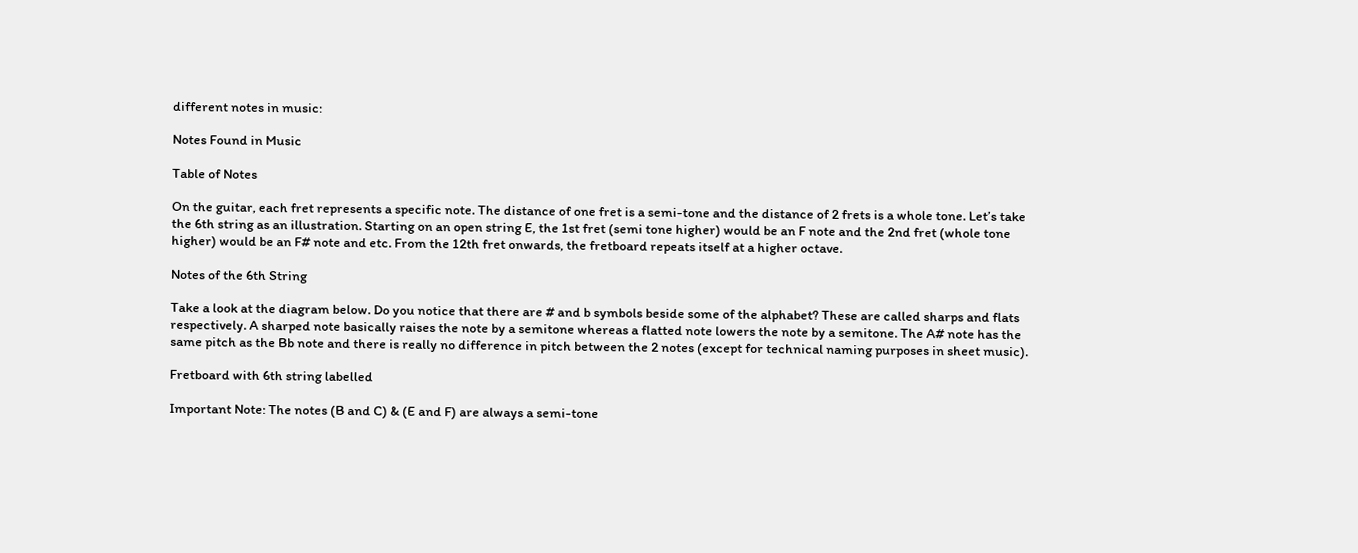different notes in music:

Notes Found in Music

Table of Notes

On the guitar, each fret represents a specific note. The distance of one fret is a semi-tone and the distance of 2 frets is a whole tone. Let’s take the 6th string as an illustration. Starting on an open string E, the 1st fret (semi tone higher) would be an F note and the 2nd fret (whole tone higher) would be an F# note and etc. From the 12th fret onwards, the fretboard repeats itself at a higher octave.

Notes of the 6th String

Take a look at the diagram below. Do you notice that there are # and b symbols beside some of the alphabet? These are called sharps and flats respectively. A sharped note basically raises the note by a semitone whereas a flatted note lowers the note by a semitone. The A# note has the same pitch as the Bb note and there is really no difference in pitch between the 2 notes (except for technical naming purposes in sheet music).

Fretboard with 6th string labelled

Important Note: The notes (B and C) & (E and F) are always a semi-tone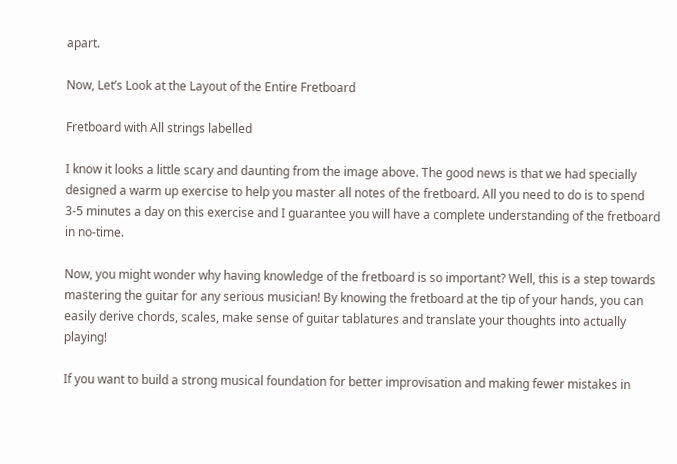apart.

Now, Let’s Look at the Layout of the Entire Fretboard

Fretboard with All strings labelled

I know it looks a little scary and daunting from the image above. The good news is that we had specially designed a warm up exercise to help you master all notes of the fretboard. All you need to do is to spend 3-5 minutes a day on this exercise and I guarantee you will have a complete understanding of the fretboard in no-time.

Now, you might wonder why having knowledge of the fretboard is so important? Well, this is a step towards mastering the guitar for any serious musician! By knowing the fretboard at the tip of your hands, you can easily derive chords, scales, make sense of guitar tablatures and translate your thoughts into actually playing!

If you want to build a strong musical foundation for better improvisation and making fewer mistakes in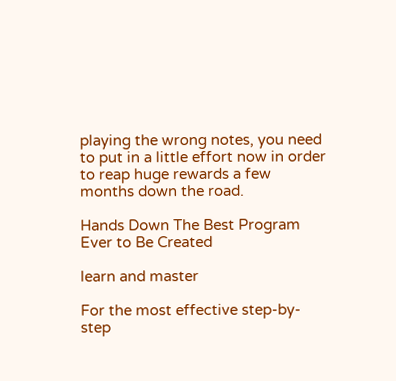playing the wrong notes, you need to put in a little effort now in order to reap huge rewards a few months down the road.

Hands Down The Best Program Ever to Be Created

learn and master

For the most effective step-by-step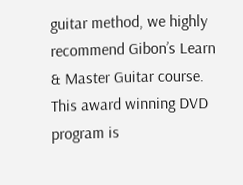guitar method, we highly recommend Gibon’s Learn & Master Guitar course. This award winning DVD program is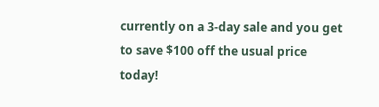currently on a 3-day sale and you get to save $100 off the usual price today!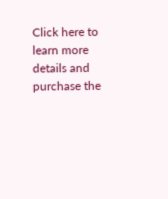Click here to learn more details and purchase the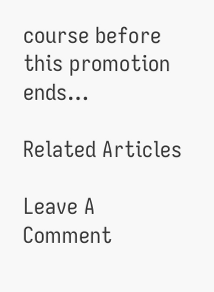course before this promotion ends…

Related Articles

Leave A Comment